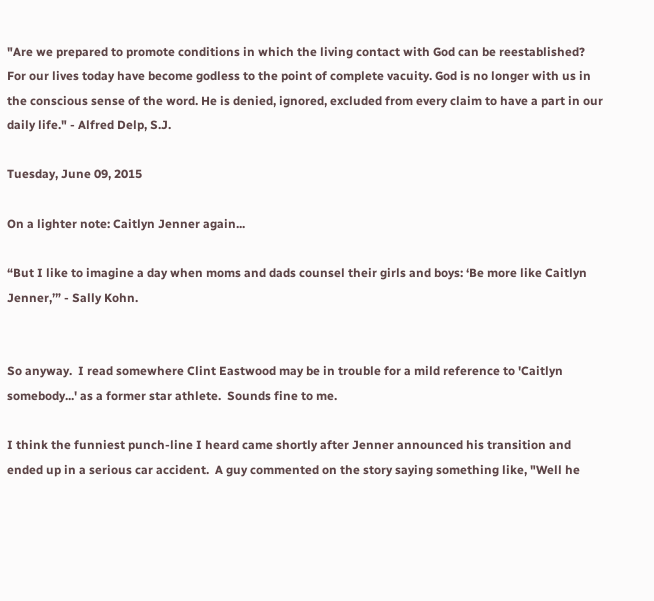"Are we prepared to promote conditions in which the living contact with God can be reestablished? For our lives today have become godless to the point of complete vacuity. God is no longer with us in the conscious sense of the word. He is denied, ignored, excluded from every claim to have a part in our daily life." - Alfred Delp, S.J.

Tuesday, June 09, 2015

On a lighter note: Caitlyn Jenner again...

“But I like to imagine a day when moms and dads counsel their girls and boys: ‘Be more like Caitlyn Jenner,’” - Sally Kohn.


So anyway.  I read somewhere Clint Eastwood may be in trouble for a mild reference to 'Caitlyn somebody...' as a former star athlete.  Sounds fine to me.

I think the funniest punch-line I heard came shortly after Jenner announced his transition and ended up in a serious car accident.  A guy commented on the story saying something like, "Well he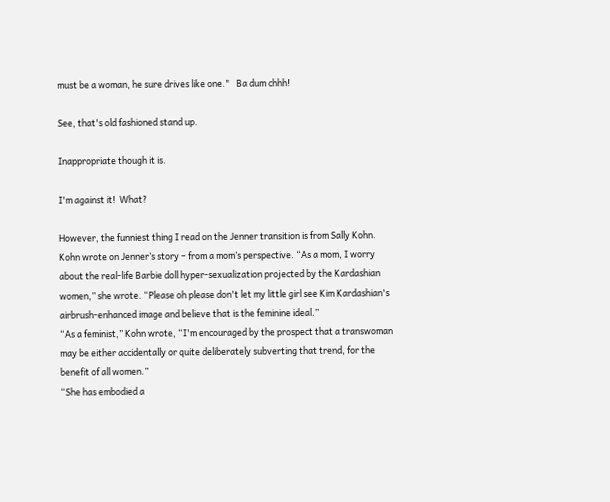must be a woman, he sure drives like one."   Ba dum chhh!

See, that's old fashioned stand up.

Inappropriate though it is.

I'm against it!  What?

However, the funniest thing I read on the Jenner transition is from Sally Kohn.
Kohn wrote on Jenner’s story – from a mom’s perspective. “As a mom, I worry about the real-life Barbie doll hyper-sexualization projected by the Kardashian women,” she wrote. “Please oh please don't let my little girl see Kim Kardashian's airbrush-enhanced image and believe that is the feminine ideal.”
“As a feminist,” Kohn wrote, “I'm encouraged by the prospect that a transwoman may be either accidentally or quite deliberately subverting that trend, for the benefit of all women.”
“She has embodied a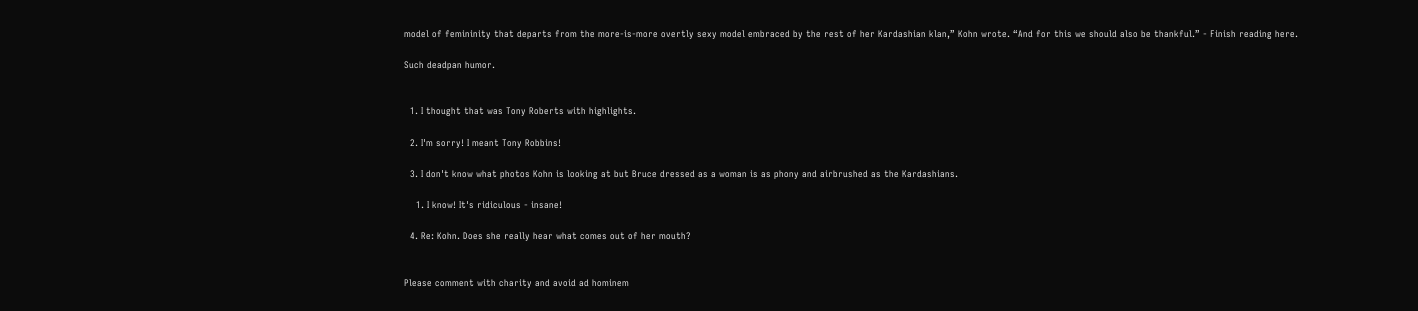model of femininity that departs from the more-is-more overtly sexy model embraced by the rest of her Kardashian klan,” Kohn wrote. “And for this we should also be thankful.” - Finish reading here.

Such deadpan humor.


  1. I thought that was Tony Roberts with highlights.

  2. I'm sorry! I meant Tony Robbins!

  3. I don't know what photos Kohn is looking at but Bruce dressed as a woman is as phony and airbrushed as the Kardashians.

    1. I know! It's ridiculous - insane!

  4. Re: Kohn. Does she really hear what comes out of her mouth?


Please comment with charity and avoid ad hominem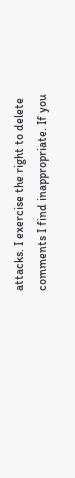attacks. I exercise the right to delete comments I find inappropriate. If you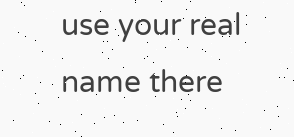use your real name there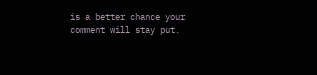is a better chance your comment will stay put.